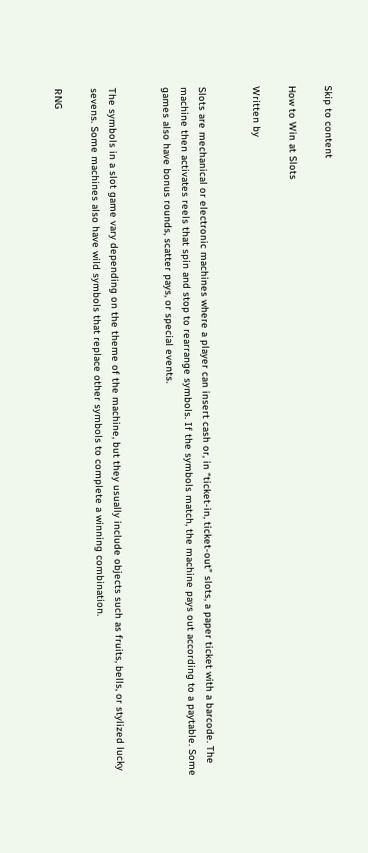Skip to content

How to Win at Slots

Written by


Slots are mechanical or electronic machines where a player can insert cash or, in “ticket-in, ticket-out” slots, a paper ticket with a barcode. The machine then activates reels that spin and stop to rearrange symbols. If the symbols match, the machine pays out according to a paytable. Some games also have bonus rounds, scatter pays, or special events.


The symbols in a slot game vary depending on the theme of the machine, but they usually include objects such as fruits, bells, or stylized lucky sevens. Some machines also have wild symbols that replace other symbols to complete a winning combination.

RNG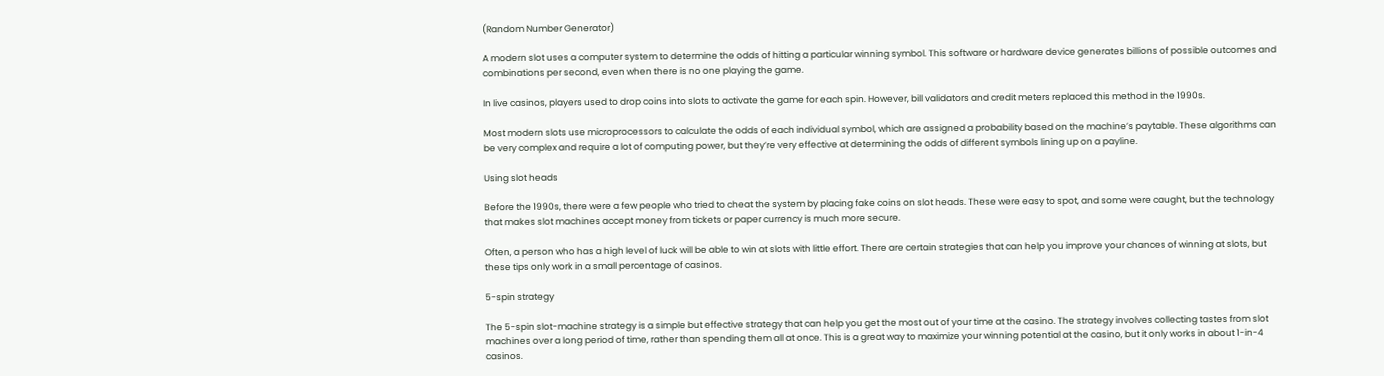(Random Number Generator)

A modern slot uses a computer system to determine the odds of hitting a particular winning symbol. This software or hardware device generates billions of possible outcomes and combinations per second, even when there is no one playing the game.

In live casinos, players used to drop coins into slots to activate the game for each spin. However, bill validators and credit meters replaced this method in the 1990s.

Most modern slots use microprocessors to calculate the odds of each individual symbol, which are assigned a probability based on the machine’s paytable. These algorithms can be very complex and require a lot of computing power, but they’re very effective at determining the odds of different symbols lining up on a payline.

Using slot heads

Before the 1990s, there were a few people who tried to cheat the system by placing fake coins on slot heads. These were easy to spot, and some were caught, but the technology that makes slot machines accept money from tickets or paper currency is much more secure.

Often, a person who has a high level of luck will be able to win at slots with little effort. There are certain strategies that can help you improve your chances of winning at slots, but these tips only work in a small percentage of casinos.

5-spin strategy

The 5-spin slot-machine strategy is a simple but effective strategy that can help you get the most out of your time at the casino. The strategy involves collecting tastes from slot machines over a long period of time, rather than spending them all at once. This is a great way to maximize your winning potential at the casino, but it only works in about 1-in-4 casinos.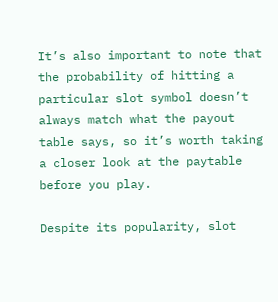It’s also important to note that the probability of hitting a particular slot symbol doesn’t always match what the payout table says, so it’s worth taking a closer look at the paytable before you play.

Despite its popularity, slot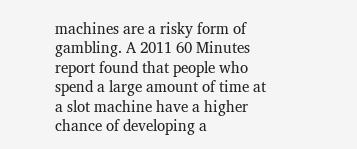machines are a risky form of gambling. A 2011 60 Minutes report found that people who spend a large amount of time at a slot machine have a higher chance of developing a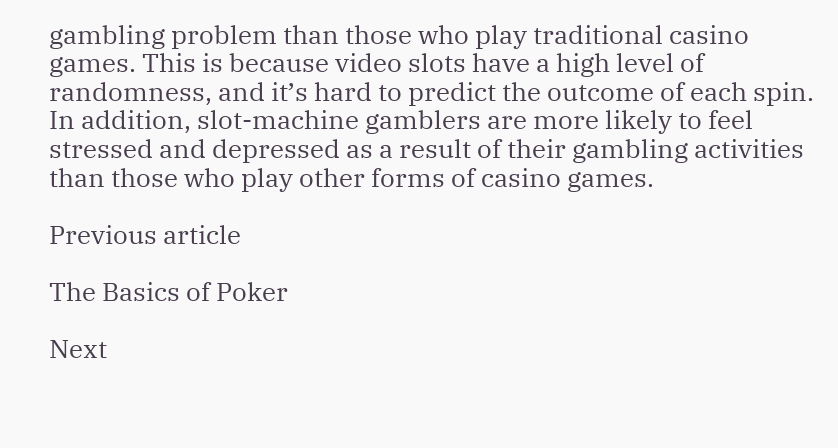gambling problem than those who play traditional casino games. This is because video slots have a high level of randomness, and it’s hard to predict the outcome of each spin. In addition, slot-machine gamblers are more likely to feel stressed and depressed as a result of their gambling activities than those who play other forms of casino games.

Previous article

The Basics of Poker

Next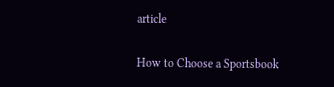article

How to Choose a Sportsbook